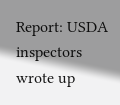Report: USDA inspectors wrote up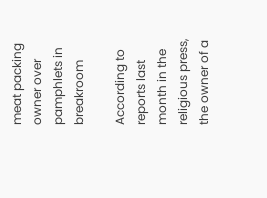meat packing owner over pamphlets in breakroom

According to reports last month in the religious press, the owner of a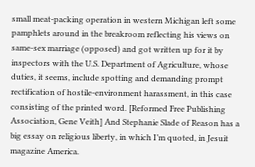small meat-packing operation in western Michigan left some pamphlets around in the breakroom reflecting his views on same-sex marriage (opposed) and got written up for it by inspectors with the U.S. Department of Agriculture, whose duties, it seems, include spotting and demanding prompt rectification of hostile-environment harassment, in this case consisting of the printed word. [Reformed Free Publishing Association, Gene Veith] And Stephanie Slade of Reason has a big essay on religious liberty, in which I’m quoted, in Jesuit magazine America.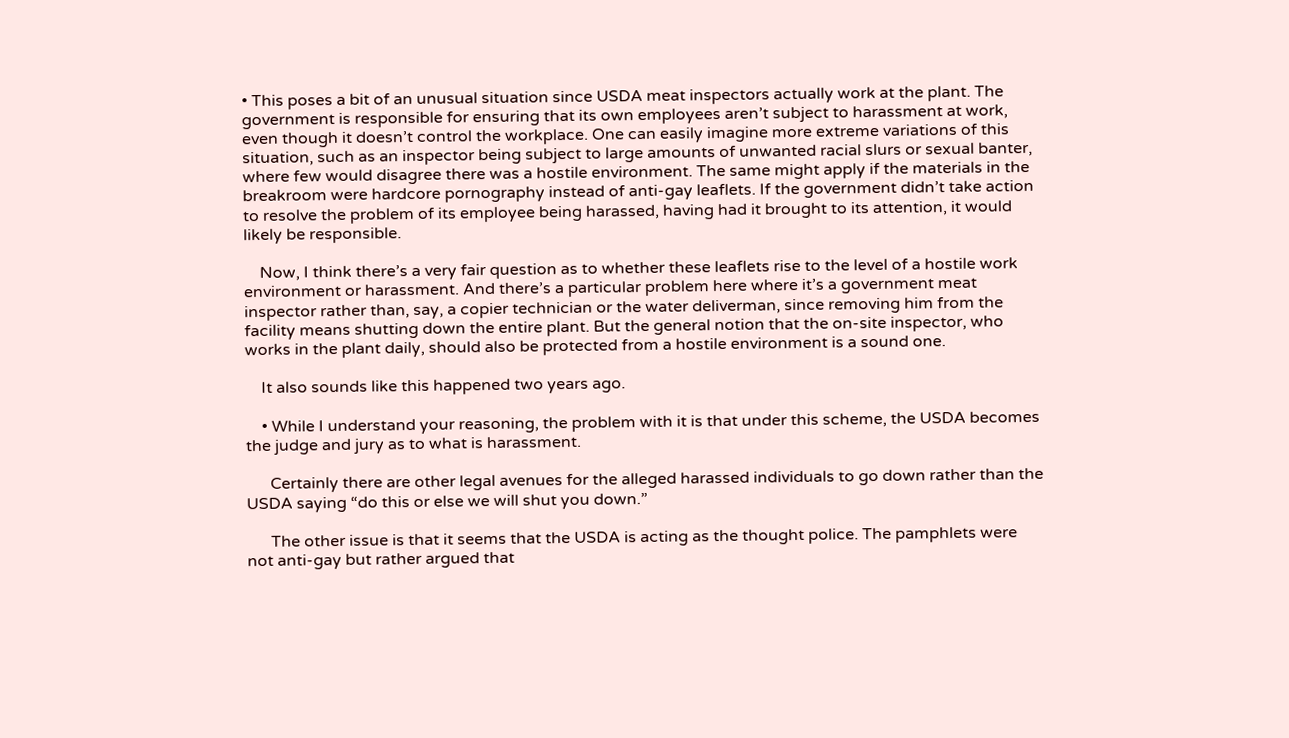• This poses a bit of an unusual situation since USDA meat inspectors actually work at the plant. The government is responsible for ensuring that its own employees aren’t subject to harassment at work, even though it doesn’t control the workplace. One can easily imagine more extreme variations of this situation, such as an inspector being subject to large amounts of unwanted racial slurs or sexual banter, where few would disagree there was a hostile environment. The same might apply if the materials in the breakroom were hardcore pornography instead of anti-gay leaflets. If the government didn’t take action to resolve the problem of its employee being harassed, having had it brought to its attention, it would likely be responsible.

    Now, I think there’s a very fair question as to whether these leaflets rise to the level of a hostile work environment or harassment. And there’s a particular problem here where it’s a government meat inspector rather than, say, a copier technician or the water deliverman, since removing him from the facility means shutting down the entire plant. But the general notion that the on-site inspector, who works in the plant daily, should also be protected from a hostile environment is a sound one.

    It also sounds like this happened two years ago.

    • While I understand your reasoning, the problem with it is that under this scheme, the USDA becomes the judge and jury as to what is harassment.

      Certainly there are other legal avenues for the alleged harassed individuals to go down rather than the USDA saying “do this or else we will shut you down.”

      The other issue is that it seems that the USDA is acting as the thought police. The pamphlets were not anti-gay but rather argued that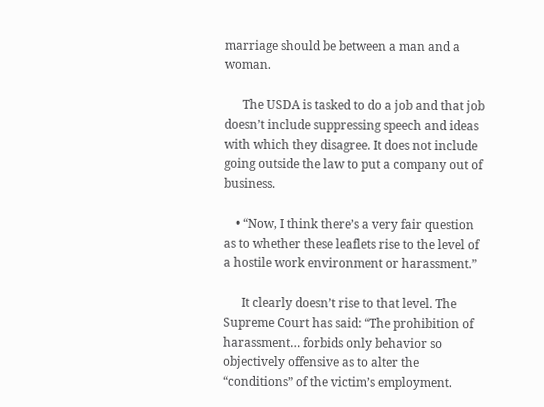marriage should be between a man and a woman.

      The USDA is tasked to do a job and that job doesn’t include suppressing speech and ideas with which they disagree. It does not include going outside the law to put a company out of business.

    • “Now, I think there’s a very fair question as to whether these leaflets rise to the level of a hostile work environment or harassment.”

      It clearly doesn’t rise to that level. The Supreme Court has said: “The prohibition of harassment… forbids only behavior so objectively offensive as to alter the “conditions” of the victim’s employment.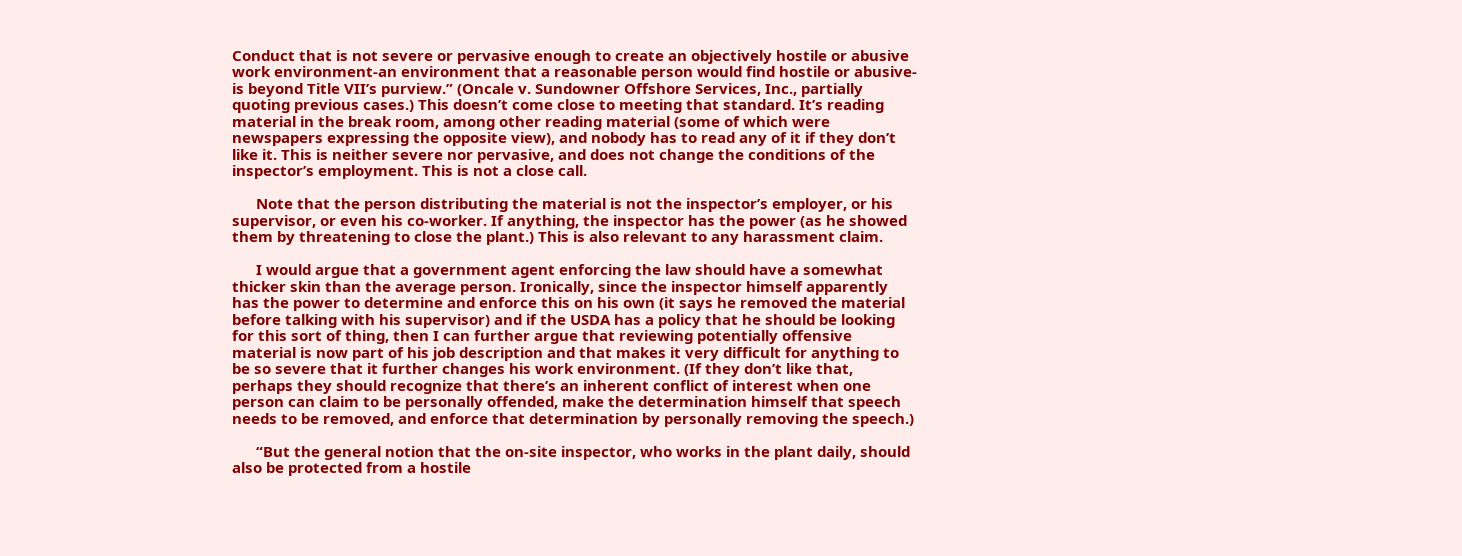Conduct that is not severe or pervasive enough to create an objectively hostile or abusive work environment-an environment that a reasonable person would find hostile or abusive-is beyond Title VII’s purview.” (Oncale v. Sundowner Offshore Services, Inc., partially quoting previous cases.) This doesn’t come close to meeting that standard. It’s reading material in the break room, among other reading material (some of which were newspapers expressing the opposite view), and nobody has to read any of it if they don’t like it. This is neither severe nor pervasive, and does not change the conditions of the inspector’s employment. This is not a close call.

      Note that the person distributing the material is not the inspector’s employer, or his supervisor, or even his co-worker. If anything, the inspector has the power (as he showed them by threatening to close the plant.) This is also relevant to any harassment claim.

      I would argue that a government agent enforcing the law should have a somewhat thicker skin than the average person. Ironically, since the inspector himself apparently has the power to determine and enforce this on his own (it says he removed the material before talking with his supervisor) and if the USDA has a policy that he should be looking for this sort of thing, then I can further argue that reviewing potentially offensive material is now part of his job description and that makes it very difficult for anything to be so severe that it further changes his work environment. (If they don’t like that, perhaps they should recognize that there’s an inherent conflict of interest when one person can claim to be personally offended, make the determination himself that speech needs to be removed, and enforce that determination by personally removing the speech.)

      “But the general notion that the on-site inspector, who works in the plant daily, should also be protected from a hostile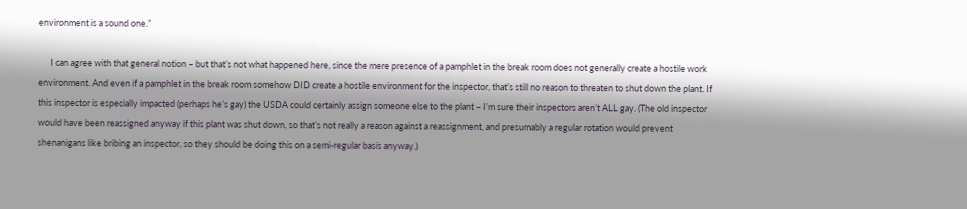environment is a sound one.”

      I can agree with that general notion – but that’s not what happened here, since the mere presence of a pamphlet in the break room does not generally create a hostile work environment. And even if a pamphlet in the break room somehow DID create a hostile environment for the inspector, that’s still no reason to threaten to shut down the plant. If this inspector is especially impacted (perhaps he’s gay) the USDA could certainly assign someone else to the plant – I’m sure their inspectors aren’t ALL gay. (The old inspector would have been reassigned anyway if this plant was shut down, so that’s not really a reason against a reassignment, and presumably a regular rotation would prevent shenanigans like bribing an inspector, so they should be doing this on a semi-regular basis anyway.)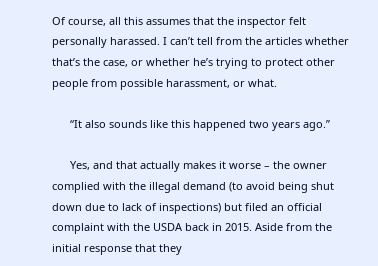Of course, all this assumes that the inspector felt personally harassed. I can’t tell from the articles whether that’s the case, or whether he’s trying to protect other people from possible harassment, or what.

      “It also sounds like this happened two years ago.”

      Yes, and that actually makes it worse – the owner complied with the illegal demand (to avoid being shut down due to lack of inspections) but filed an official complaint with the USDA back in 2015. Aside from the initial response that they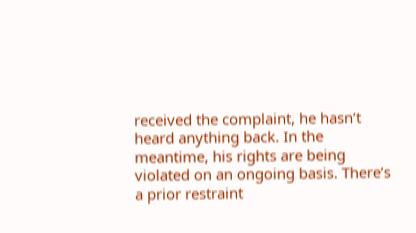received the complaint, he hasn’t heard anything back. In the meantime, his rights are being violated on an ongoing basis. There’s a prior restraint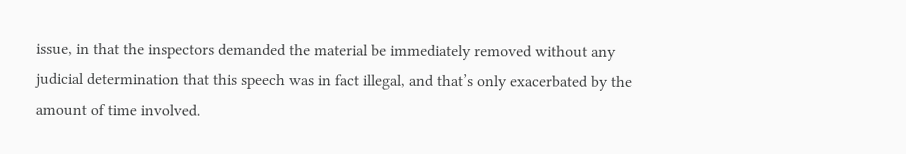issue, in that the inspectors demanded the material be immediately removed without any judicial determination that this speech was in fact illegal, and that’s only exacerbated by the amount of time involved.